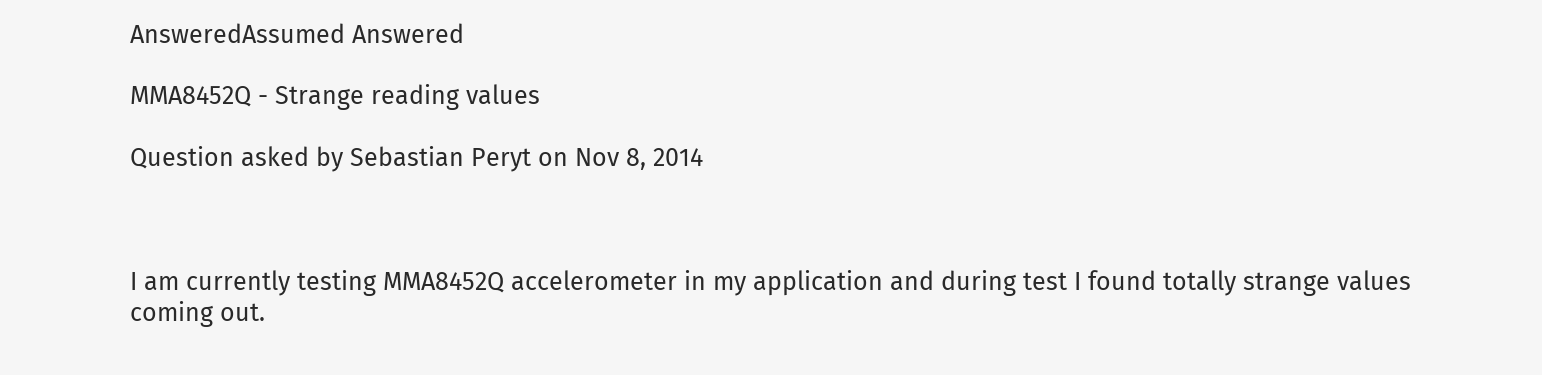AnsweredAssumed Answered

MMA8452Q - Strange reading values

Question asked by Sebastian Peryt on Nov 8, 2014



I am currently testing MMA8452Q accelerometer in my application and during test I found totally strange values coming out.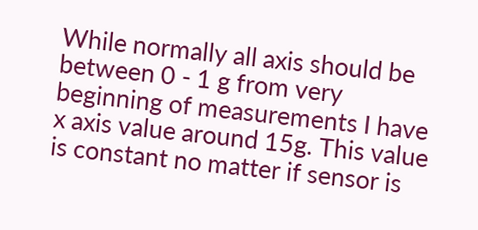While normally all axis should be between 0 - 1 g from very beginning of measurements I have x axis value around 15g. This value is constant no matter if sensor is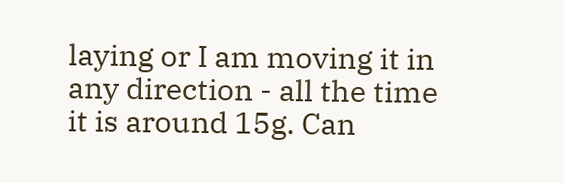laying or I am moving it in any direction - all the time it is around 15g. Can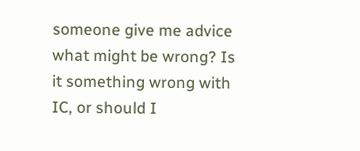someone give me advice what might be wrong? Is it something wrong with IC, or should I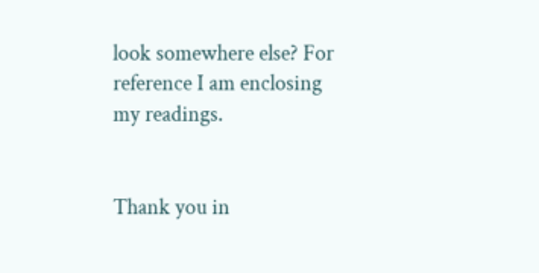look somewhere else? For reference I am enclosing my readings.


Thank you in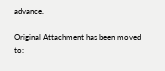advance.

Original Attachment has been moved to: